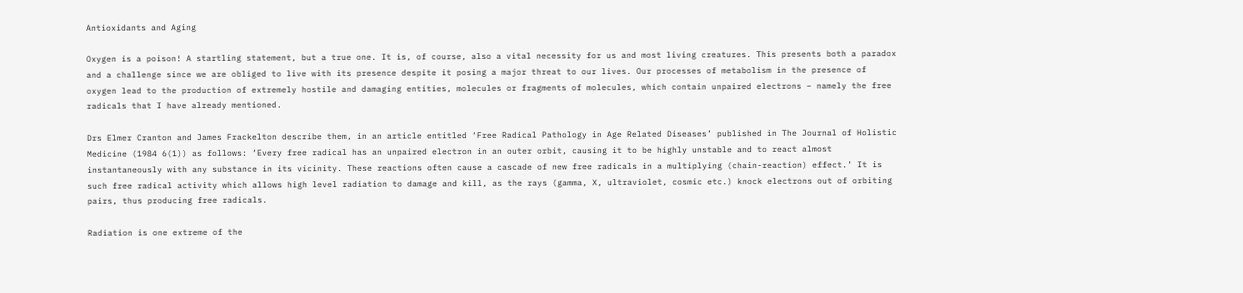Antioxidants and Aging

Oxygen is a poison! A startling statement, but a true one. It is, of course, also a vital necessity for us and most living creatures. This presents both a paradox and a challenge since we are obliged to live with its presence despite it posing a major threat to our lives. Our processes of metabolism in the presence of oxygen lead to the production of extremely hostile and damaging entities, molecules or fragments of molecules, which contain unpaired electrons – namely the free radicals that I have already mentioned.

Drs Elmer Cranton and James Frackelton describe them, in an article entitled ‘Free Radical Pathology in Age Related Diseases’ published in The Journal of Holistic Medicine (1984 6(1)) as follows: ‘Every free radical has an unpaired electron in an outer orbit, causing it to be highly unstable and to react almost instantaneously with any substance in its vicinity. These reactions often cause a cascade of new free radicals in a multiplying (chain-reaction) effect.’ It is such free radical activity which allows high level radiation to damage and kill, as the rays (gamma, X, ultraviolet, cosmic etc.) knock electrons out of orbiting pairs, thus producing free radicals.

Radiation is one extreme of the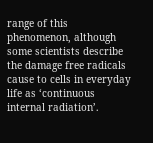range of this phenomenon, although some scientists describe the damage free radicals cause to cells in everyday life as ‘continuous internal radiation’.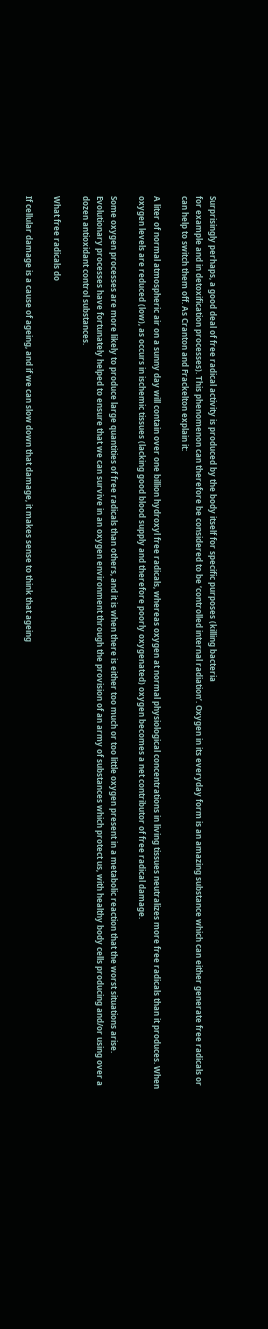Surprisingly perhaps, a good deal of free radical activity is produced by the body itself for specific purposes (killing bacteria
for example and in detoxification processes). This phenomenon can therefore be considered to be ‘controlled internal radiation’. Oxygen in its everyday form is an amazing substance which can either generate free radicals or can help to switch them off. As Cranton and Frackelton explain it:

A liter of normal atmospheric air on a sunny day will contain over one billion hydroxyl free radicals, whereas oxygen at normal physiological concentrations in living tissues neutralizes more free radicals than it produces. When oxygen levels are reduced (low), as occurs in ischemic tissues (lacking good blood supply and therefore poorly oxygenated) oxygen becomes a net contributor of free radical damage.

Some oxygen processes are more likely to produce large quantities of free radicals than others, and it is when there is either too much or too little oxygen present in a metabolic reaction that the worst situations arise. Evolutionary processes have fortunately helped to ensure that we can survive in an oxygen environment through the provision of an army of substances which protect us, with healthy body cells producing and/or using over a dozen antioxidant control substances.

What free radicals do

If cellular damage is a cause of ageing, and if we can slow down that damage, it makes sense to think that ageing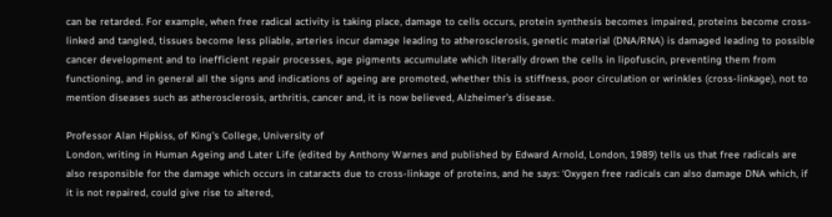can be retarded. For example, when free radical activity is taking place, damage to cells occurs, protein synthesis becomes impaired, proteins become cross-linked and tangled, tissues become less pliable, arteries incur damage leading to atherosclerosis, genetic material (DNA/RNA) is damaged leading to possible cancer development and to inefficient repair processes, age pigments accumulate which literally drown the cells in lipofuscin, preventing them from functioning, and in general all the signs and indications of ageing are promoted, whether this is stiffness, poor circulation or wrinkles (cross-linkage), not to mention diseases such as atherosclerosis, arthritis, cancer and, it is now believed, Alzheimer’s disease.

Professor Alan Hipkiss, of King’s College, University of
London, writing in Human Ageing and Later Life (edited by Anthony Warnes and published by Edward Arnold, London, 1989) tells us that free radicals are also responsible for the damage which occurs in cataracts due to cross-linkage of proteins, and he says: ‘Oxygen free radicals can also damage DNA which, if it is not repaired, could give rise to altered,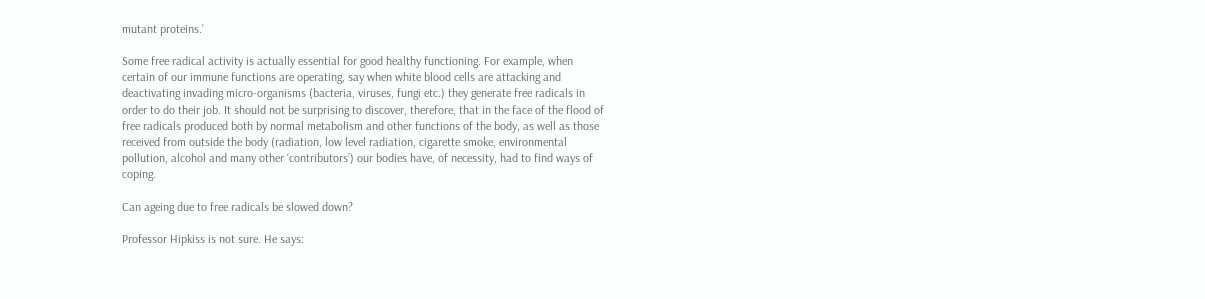mutant proteins.’

Some free radical activity is actually essential for good healthy functioning. For example, when certain of our immune functions are operating, say when white blood cells are attacking and deactivating invading micro-organisms (bacteria, viruses, fungi etc.) they generate free radicals in order to do their job. It should not be surprising to discover, therefore, that in the face of the flood of free radicals produced both by normal metabolism and other functions of the body, as well as those received from outside the body (radiation, low level radiation, cigarette smoke, environmental pollution, alcohol and many other ‘contributors’) our bodies have, of necessity, had to find ways of coping.

Can ageing due to free radicals be slowed down?

Professor Hipkiss is not sure. He says: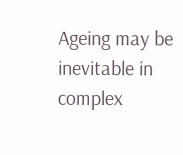Ageing may be inevitable in complex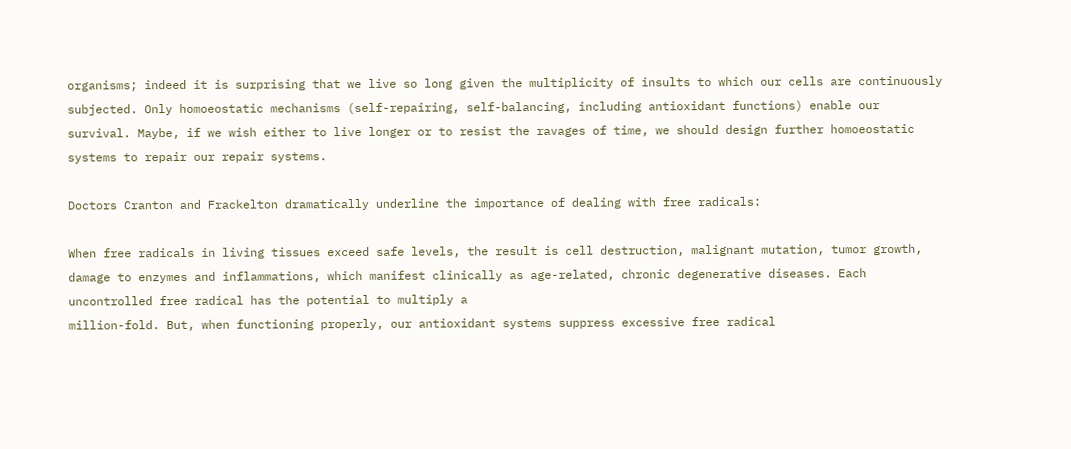organisms; indeed it is surprising that we live so long given the multiplicity of insults to which our cells are continuously subjected. Only homoeostatic mechanisms (self-repairing, self-balancing, including antioxidant functions) enable our survival. Maybe, if we wish either to live longer or to resist the ravages of time, we should design further homoeostatic systems to repair our repair systems.

Doctors Cranton and Frackelton dramatically underline the importance of dealing with free radicals:

When free radicals in living tissues exceed safe levels, the result is cell destruction, malignant mutation, tumor growth, damage to enzymes and inflammations, which manifest clinically as age-related, chronic degenerative diseases. Each uncontrolled free radical has the potential to multiply a
million-fold. But, when functioning properly, our antioxidant systems suppress excessive free radical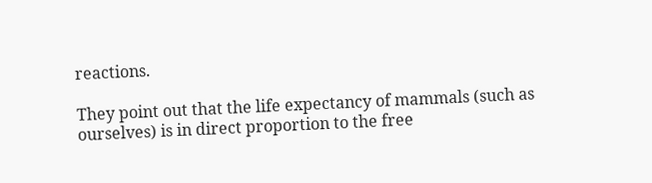reactions.

They point out that the life expectancy of mammals (such as ourselves) is in direct proportion to the free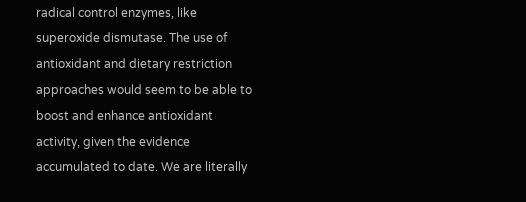radical control enzymes, like superoxide dismutase. The use of antioxidant and dietary restriction approaches would seem to be able to boost and enhance antioxidant activity, given the evidence accumulated to date. We are literally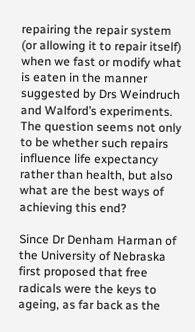repairing the repair system (or allowing it to repair itself) when we fast or modify what is eaten in the manner suggested by Drs Weindruch and Walford’s experiments. The question seems not only to be whether such repairs influence life expectancy rather than health, but also what are the best ways of achieving this end?

Since Dr Denham Harman of the University of Nebraska first proposed that free radicals were the keys to ageing, as far back as the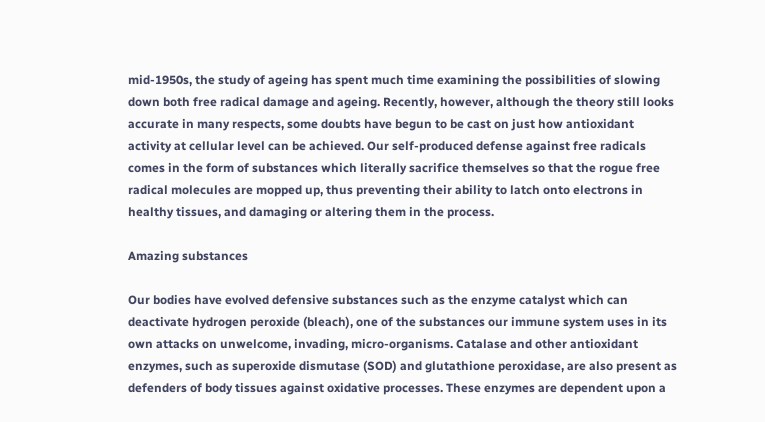mid-1950s, the study of ageing has spent much time examining the possibilities of slowing down both free radical damage and ageing. Recently, however, although the theory still looks accurate in many respects, some doubts have begun to be cast on just how antioxidant activity at cellular level can be achieved. Our self-produced defense against free radicals comes in the form of substances which literally sacrifice themselves so that the rogue free radical molecules are mopped up, thus preventing their ability to latch onto electrons in healthy tissues, and damaging or altering them in the process.

Amazing substances

Our bodies have evolved defensive substances such as the enzyme catalyst which can deactivate hydrogen peroxide (bleach), one of the substances our immune system uses in its own attacks on unwelcome, invading, micro-organisms. Catalase and other antioxidant enzymes, such as superoxide dismutase (SOD) and glutathione peroxidase, are also present as defenders of body tissues against oxidative processes. These enzymes are dependent upon a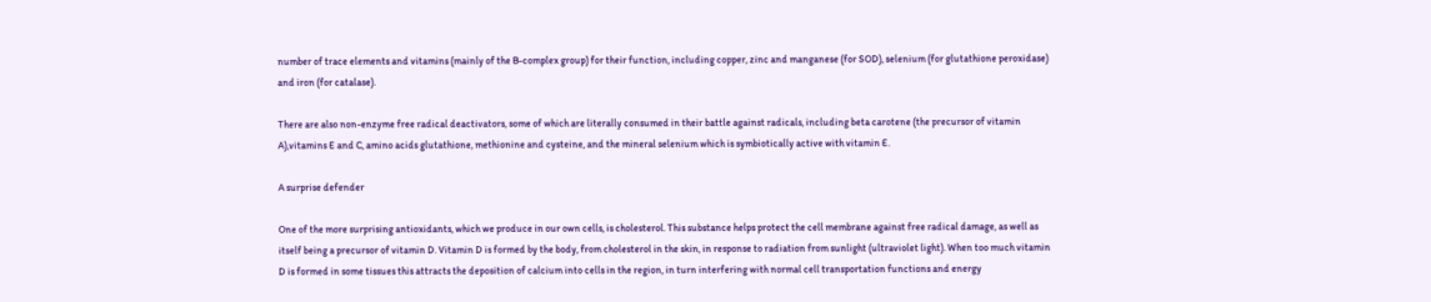number of trace elements and vitamins (mainly of the B-complex group) for their function, including copper, zinc and manganese (for SOD), selenium (for glutathione peroxidase) and iron (for catalase).

There are also non-enzyme free radical deactivators, some of which are literally consumed in their battle against radicals, including beta carotene (the precursor of vitamin A),vitamins E and C, amino acids glutathione, methionine and cysteine, and the mineral selenium which is symbiotically active with vitamin E.

A surprise defender

One of the more surprising antioxidants, which we produce in our own cells, is cholesterol. This substance helps protect the cell membrane against free radical damage, as well as itself being a precursor of vitamin D. Vitamin D is formed by the body, from cholesterol in the skin, in response to radiation from sunlight (ultraviolet light). When too much vitamin D is formed in some tissues this attracts the deposition of calcium into cells in the region, in turn interfering with normal cell transportation functions and energy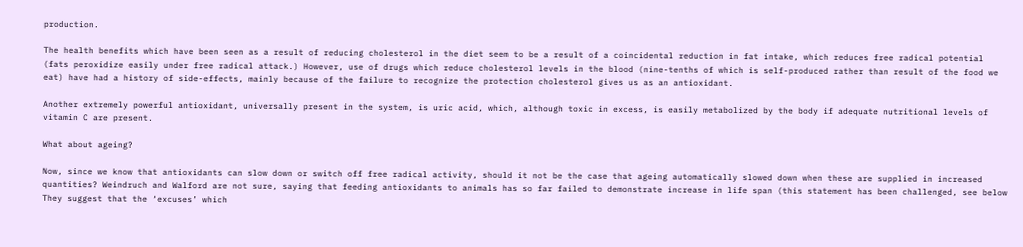production.

The health benefits which have been seen as a result of reducing cholesterol in the diet seem to be a result of a coincidental reduction in fat intake, which reduces free radical potential (fats peroxidize easily under free radical attack.) However, use of drugs which reduce cholesterol levels in the blood (nine-tenths of which is self-produced rather than result of the food we eat) have had a history of side-effects, mainly because of the failure to recognize the protection cholesterol gives us as an antioxidant.

Another extremely powerful antioxidant, universally present in the system, is uric acid, which, although toxic in excess, is easily metabolized by the body if adequate nutritional levels of vitamin C are present.

What about ageing?

Now, since we know that antioxidants can slow down or switch off free radical activity, should it not be the case that ageing automatically slowed down when these are supplied in increased quantities? Weindruch and Walford are not sure, saying that feeding antioxidants to animals has so far failed to demonstrate increase in life span (this statement has been challenged, see below They suggest that the ‘excuses’ which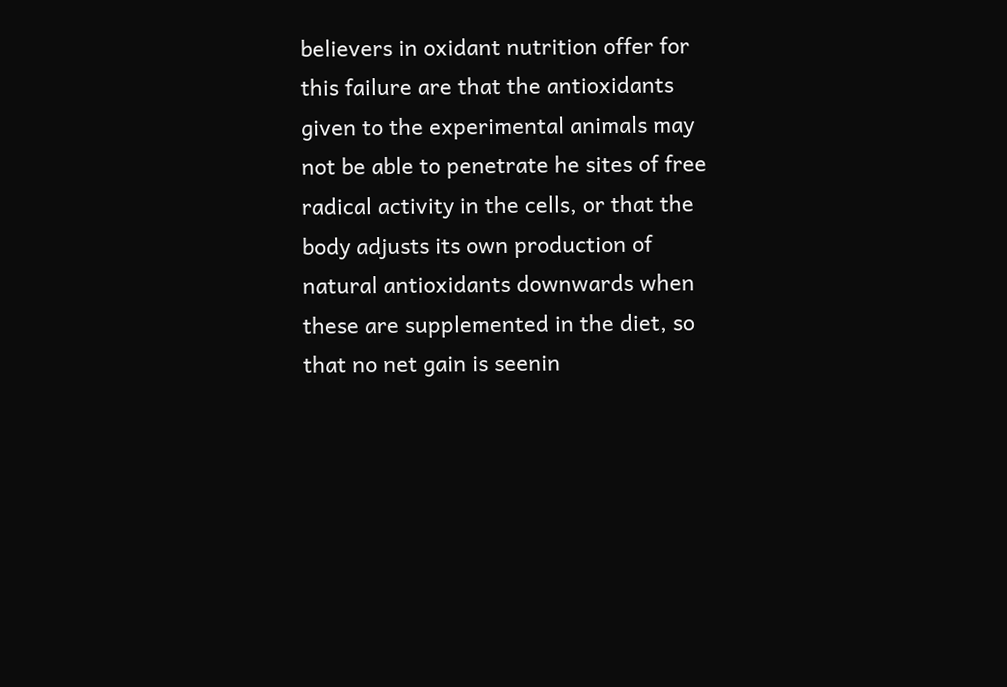believers in oxidant nutrition offer for this failure are that the antioxidants given to the experimental animals may not be able to penetrate he sites of free radical activity in the cells, or that the body adjusts its own production of natural antioxidants downwards when these are supplemented in the diet, so that no net gain is seenin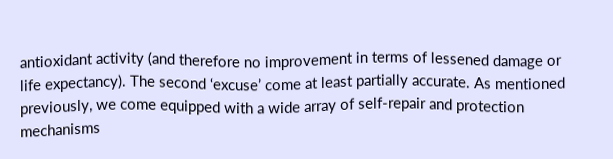antioxidant activity (and therefore no improvement in terms of lessened damage or life expectancy). The second ‘excuse’ come at least partially accurate. As mentioned previously, we come equipped with a wide array of self-repair and protection mechanisms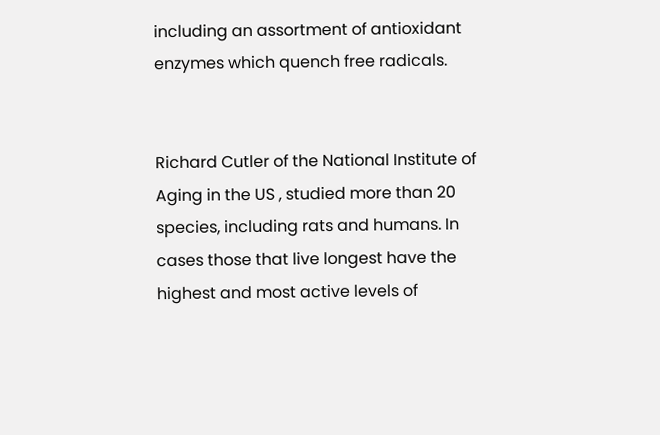including an assortment of antioxidant enzymes which quench free radicals.


Richard Cutler of the National Institute of Aging in the US , studied more than 20 species, including rats and humans. In cases those that live longest have the highest and most active levels of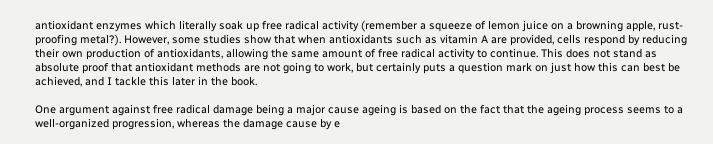antioxidant enzymes which literally soak up free radical activity (remember a squeeze of lemon juice on a browning apple, rust-proofing metal?). However, some studies show that when antioxidants such as vitamin A are provided, cells respond by reducing their own production of antioxidants, allowing the same amount of free radical activity to continue. This does not stand as absolute proof that antioxidant methods are not going to work, but certainly puts a question mark on just how this can best be achieved, and I tackle this later in the book.

One argument against free radical damage being a major cause ageing is based on the fact that the ageing process seems to a well-organized progression, whereas the damage cause by e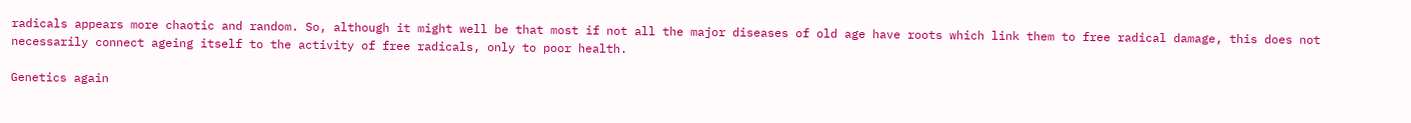radicals appears more chaotic and random. So, although it might well be that most if not all the major diseases of old age have roots which link them to free radical damage, this does not necessarily connect ageing itself to the activity of free radicals, only to poor health.

Genetics again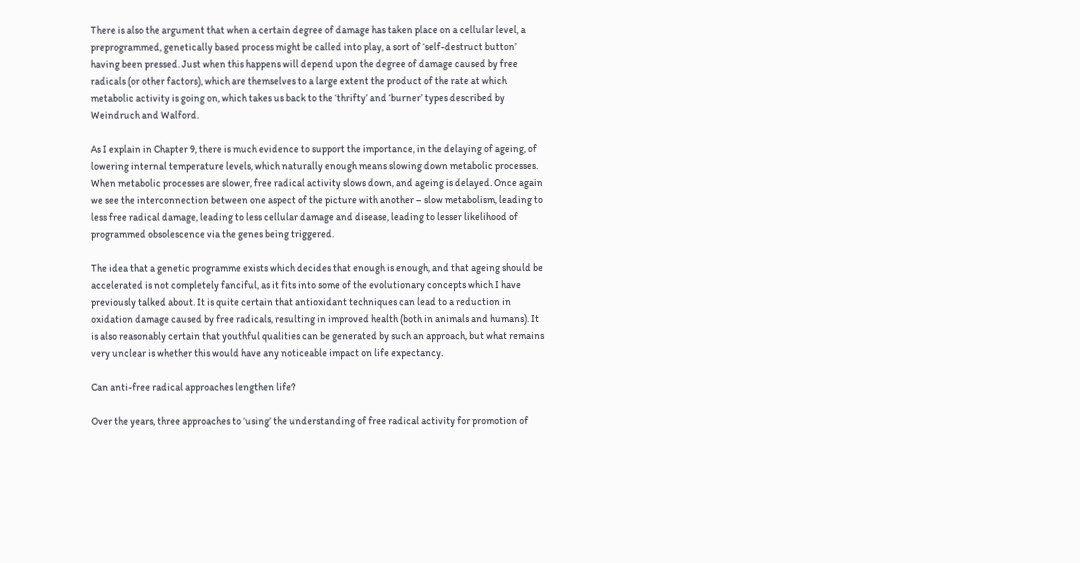There is also the argument that when a certain degree of damage has taken place on a cellular level, a preprogrammed, genetically based process might be called into play, a sort of ‘self-destruct button’ having been pressed. Just when this happens will depend upon the degree of damage caused by free radicals (or other factors), which are themselves to a large extent the product of the rate at which metabolic activity is going on, which takes us back to the ‘thrifty’ and ‘burner’ types described by Weindruch and Walford.

As I explain in Chapter 9, there is much evidence to support the importance, in the delaying of ageing, of lowering internal temperature levels, which naturally enough means slowing down metabolic processes. When metabolic processes are slower, free radical activity slows down, and ageing is delayed. Once again we see the interconnection between one aspect of the picture with another – slow metabolism, leading to less free radical damage, leading to less cellular damage and disease, leading to lesser likelihood of programmed obsolescence via the genes being triggered.

The idea that a genetic programme exists which decides that enough is enough, and that ageing should be accelerated is not completely fanciful, as it fits into some of the evolutionary concepts which I have previously talked about. It is quite certain that antioxidant techniques can lead to a reduction in oxidation damage caused by free radicals, resulting in improved health (both in animals and humans). It is also reasonably certain that youthful qualities can be generated by such an approach, but what remains very unclear is whether this would have any noticeable impact on life expectancy.

Can anti-free radical approaches lengthen life?

Over the years, three approaches to ‘using’ the understanding of free radical activity for promotion of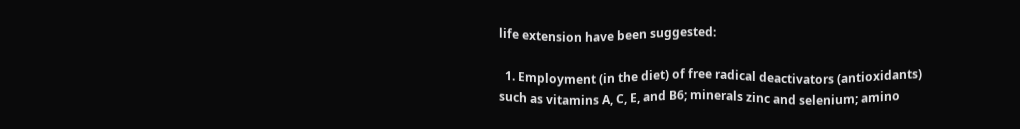life extension have been suggested:

  1. Employment (in the diet) of free radical deactivators (antioxidants) such as vitamins A, C, E, and B6; minerals zinc and selenium; amino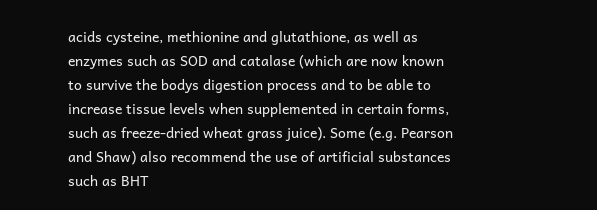acids cysteine, methionine and glutathione, as well as enzymes such as SOD and catalase (which are now known to survive the bodys digestion process and to be able to increase tissue levels when supplemented in certain forms, such as freeze-dried wheat grass juice). Some (e.g. Pearson and Shaw) also recommend the use of artificial substances such as BHT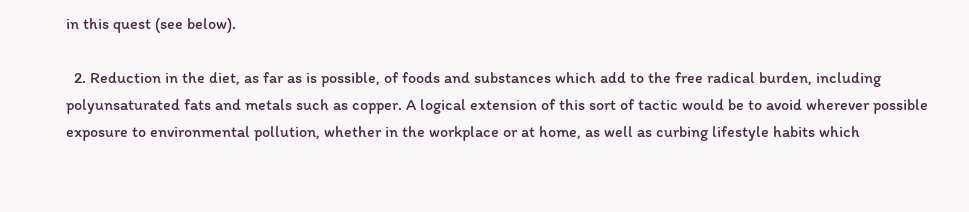in this quest (see below).

  2. Reduction in the diet, as far as is possible, of foods and substances which add to the free radical burden, including polyunsaturated fats and metals such as copper. A logical extension of this sort of tactic would be to avoid wherever possible exposure to environmental pollution, whether in the workplace or at home, as well as curbing lifestyle habits which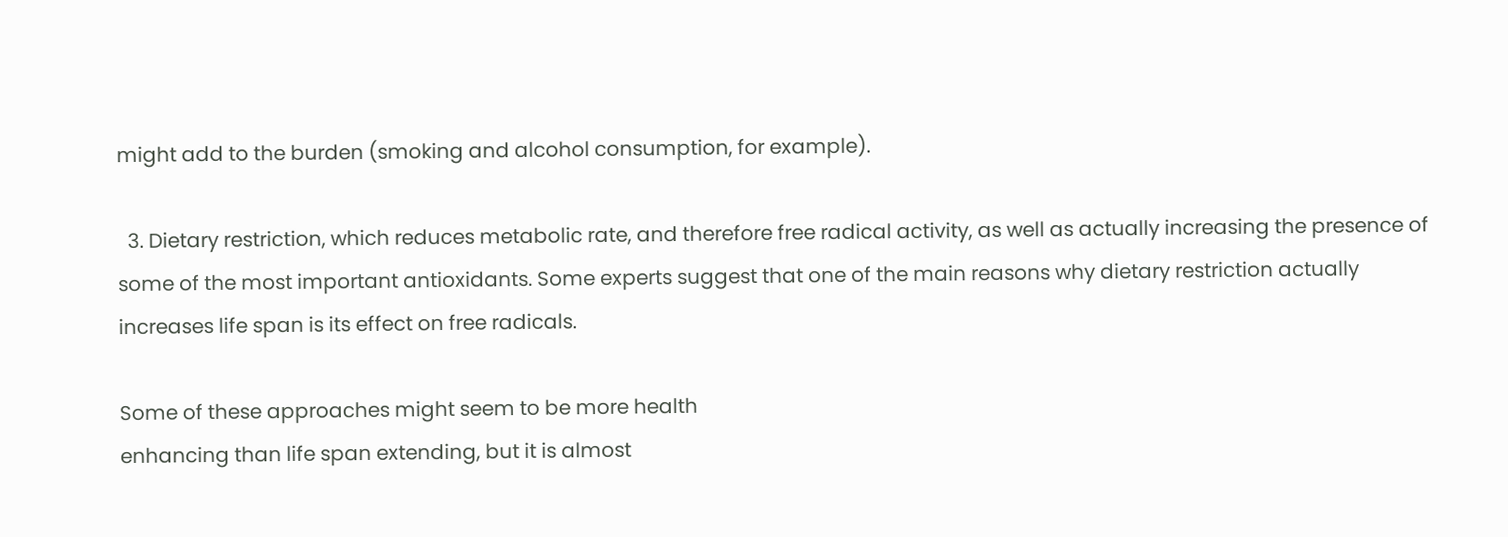might add to the burden (smoking and alcohol consumption, for example).

  3. Dietary restriction, which reduces metabolic rate, and therefore free radical activity, as well as actually increasing the presence of some of the most important antioxidants. Some experts suggest that one of the main reasons why dietary restriction actually increases life span is its effect on free radicals.

Some of these approaches might seem to be more health
enhancing than life span extending, but it is almost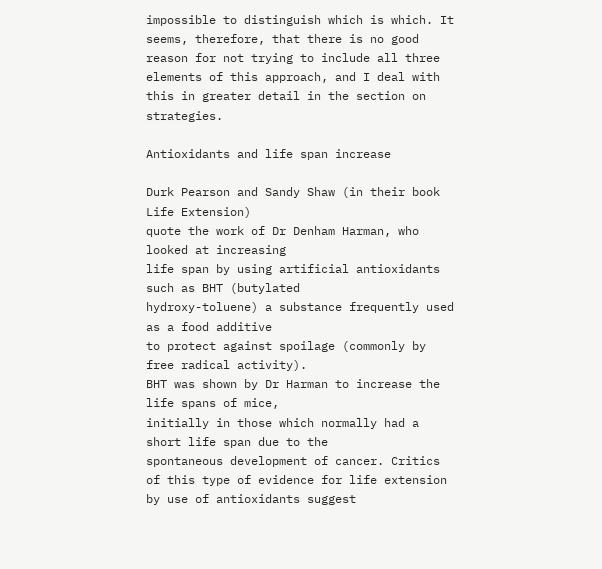impossible to distinguish which is which. It seems, therefore, that there is no good reason for not trying to include all three elements of this approach, and I deal with this in greater detail in the section on strategies.

Antioxidants and life span increase

Durk Pearson and Sandy Shaw (in their book Life Extension)
quote the work of Dr Denham Harman, who looked at increasing
life span by using artificial antioxidants such as BHT (butylated
hydroxy-toluene) a substance frequently used as a food additive
to protect against spoilage (commonly by free radical activity).
BHT was shown by Dr Harman to increase the life spans of mice,
initially in those which normally had a short life span due to the
spontaneous development of cancer. Critics of this type of evidence for life extension by use of antioxidants suggest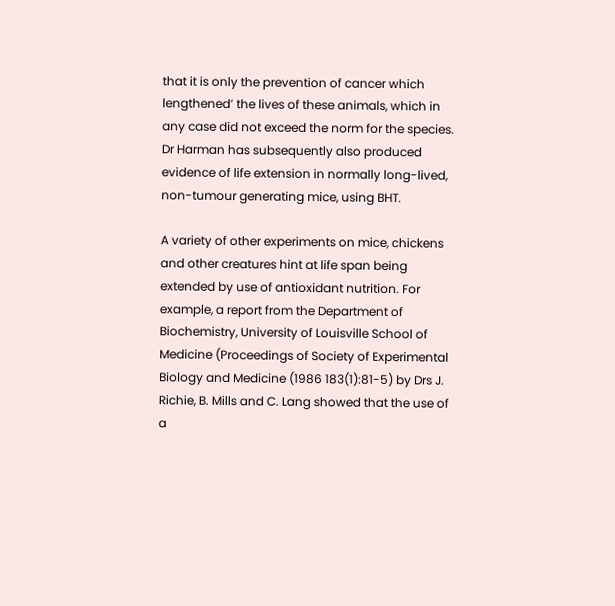that it is only the prevention of cancer which lengthened’ the lives of these animals, which in any case did not exceed the norm for the species. Dr Harman has subsequently also produced evidence of life extension in normally long-lived, non-tumour generating mice, using BHT.

A variety of other experiments on mice, chickens and other creatures hint at life span being extended by use of antioxidant nutrition. For example, a report from the Department of Biochemistry, University of Louisville School of Medicine (Proceedings of Society of Experimental Biology and Medicine (1986 183(1):81-5) by Drs J. Richie, B. Mills and C. Lang showed that the use of a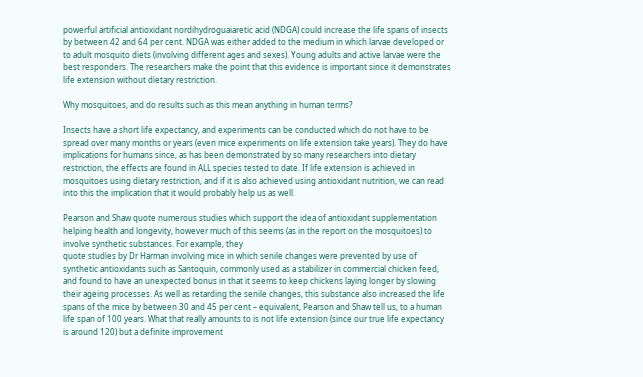powerful artificial antioxidant nordihydroguaiaretic acid (NDGA) could increase the life spans of insects by between 42 and 64 per cent. NDGA was either added to the medium in which larvae developed or to adult mosquito diets (involving different ages and sexes). Young adults and active larvae were the best responders. The researchers make the point that this evidence is important since it demonstrates life extension without dietary restriction.

Why mosquitoes, and do results such as this mean anything in human terms?

Insects have a short life expectancy, and experiments can be conducted which do not have to be spread over many months or years (even mice experiments on life extension take years). They do have implications for humans since, as has been demonstrated by so many researchers into dietary restriction, the effects are found in ALL species tested to date. If life extension is achieved in mosquitoes using dietary restriction, and if it is also achieved using antioxidant nutrition, we can read into this the implication that it would probably help us as well.

Pearson and Shaw quote numerous studies which support the idea of antioxidant supplementation helping health and longevity, however much of this seems (as in the report on the mosquitoes) to involve synthetic substances. For example, they
quote studies by Dr Harman involving mice in which senile changes were prevented by use of synthetic antioxidants such as Santoquin, commonly used as a stabilizer in commercial chicken feed, and found to have an unexpected bonus in that it seems to keep chickens laying longer by slowing their ageing processes. As well as retarding the senile changes, this substance also increased the life spans of the mice by between 30 and 45 per cent – equivalent, Pearson and Shaw tell us, to a human life span of 100 years. What that really amounts to is not life extension (since our true life expectancy is around 120) but a definite improvement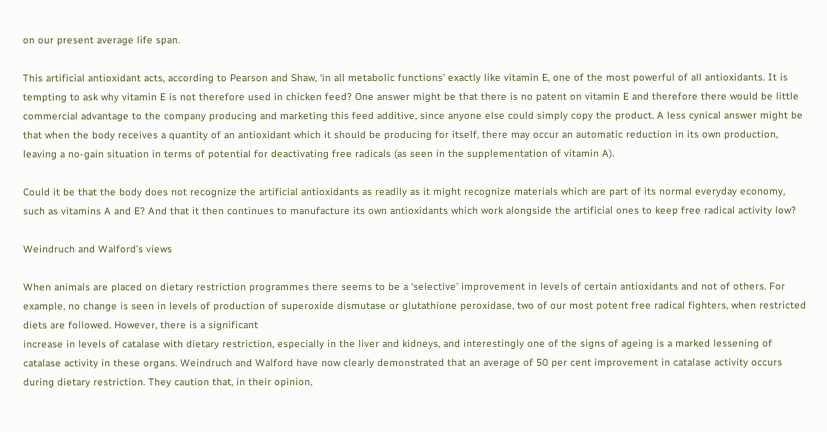on our present average life span.

This artificial antioxidant acts, according to Pearson and Shaw, ‘in all metabolic functions’ exactly like vitamin E, one of the most powerful of all antioxidants. It is tempting to ask why vitamin E is not therefore used in chicken feed? One answer might be that there is no patent on vitamin E and therefore there would be little commercial advantage to the company producing and marketing this feed additive, since anyone else could simply copy the product. A less cynical answer might be that when the body receives a quantity of an antioxidant which it should be producing for itself, there may occur an automatic reduction in its own production, leaving a no-gain situation in terms of potential for deactivating free radicals (as seen in the supplementation of vitamin A).

Could it be that the body does not recognize the artificial antioxidants as readily as it might recognize materials which are part of its normal everyday economy, such as vitamins A and E? And that it then continues to manufacture its own antioxidants which work alongside the artificial ones to keep free radical activity low?

Weindruch and Walford’s views

When animals are placed on dietary restriction programmes there seems to be a ‘selective’ improvement in levels of certain antioxidants and not of others. For example, no change is seen in levels of production of superoxide dismutase or glutathione peroxidase, two of our most potent free radical fighters, when restricted diets are followed. However, there is a significant
increase in levels of catalase with dietary restriction, especially in the liver and kidneys, and interestingly one of the signs of ageing is a marked lessening of catalase activity in these organs. Weindruch and Walford have now clearly demonstrated that an average of 50 per cent improvement in catalase activity occurs during dietary restriction. They caution that, in their opinion,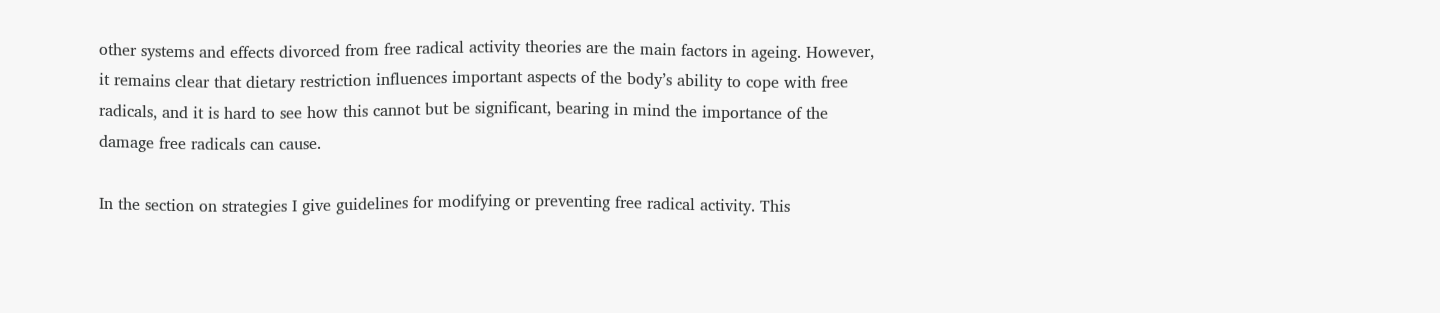other systems and effects divorced from free radical activity theories are the main factors in ageing. However, it remains clear that dietary restriction influences important aspects of the body’s ability to cope with free radicals, and it is hard to see how this cannot but be significant, bearing in mind the importance of the damage free radicals can cause.

In the section on strategies I give guidelines for modifying or preventing free radical activity. This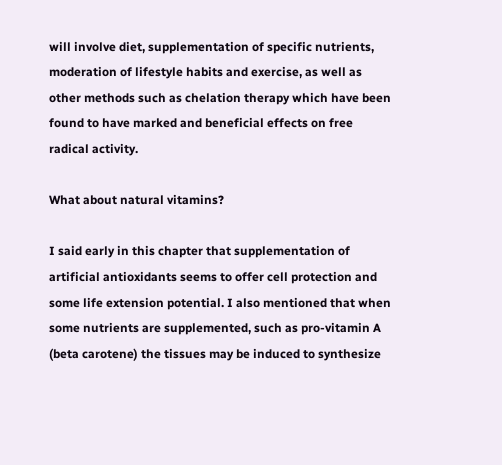will involve diet, supplementation of specific nutrients, moderation of lifestyle habits and exercise, as well as other methods such as chelation therapy which have been found to have marked and beneficial effects on free radical activity.

What about natural vitamins?

I said early in this chapter that supplementation of artificial antioxidants seems to offer cell protection and some life extension potential. I also mentioned that when some nutrients are supplemented, such as pro-vitamin A (beta carotene) the tissues may be induced to synthesize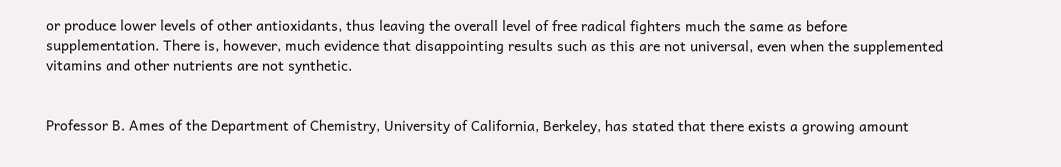or produce lower levels of other antioxidants, thus leaving the overall level of free radical fighters much the same as before supplementation. There is, however, much evidence that disappointing results such as this are not universal, even when the supplemented vitamins and other nutrients are not synthetic.


Professor B. Ames of the Department of Chemistry, University of California, Berkeley, has stated that there exists a growing amount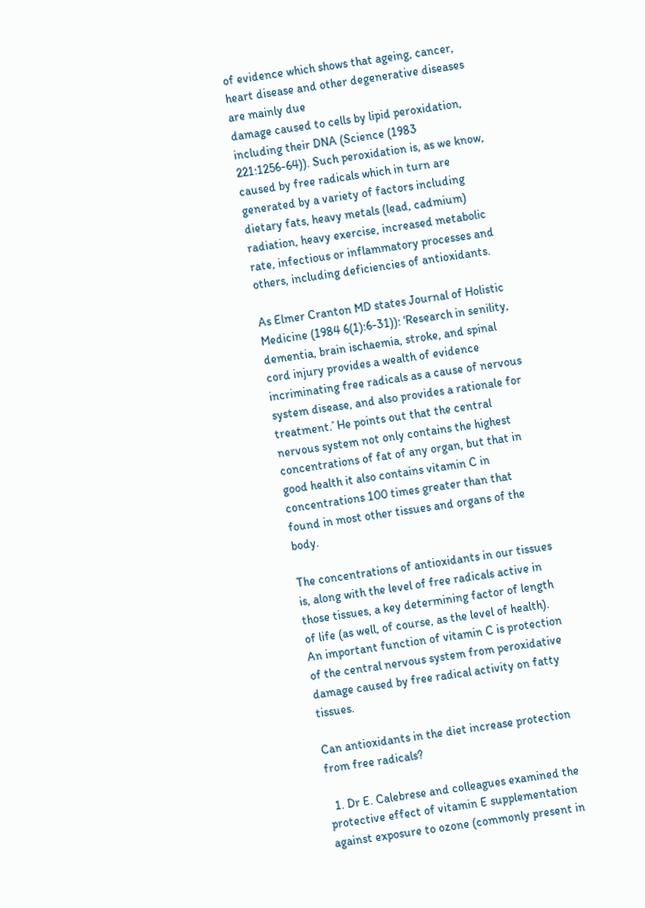of evidence which shows that ageing, cancer, heart disease and other degenerative diseases are mainly due
damage caused to cells by lipid peroxidation, including their DNA (Science (1983 221:1256-64)). Such peroxidation is, as we know, caused by free radicals which in turn are generated by a variety of factors including dietary fats, heavy metals (lead, cadmium) radiation, heavy exercise, increased metabolic rate, infectious or inflammatory processes and others, including deficiencies of antioxidants.

As Elmer Cranton MD states Journal of Holistic Medicine (1984 6(1):6-31)): ‘Research in senility, dementia, brain ischaemia, stroke, and spinal cord injury provides a wealth of evidence incriminating free radicals as a cause of nervous system disease, and also provides a rationale for treatment.’ He points out that the central nervous system not only contains the highest concentrations of fat of any organ, but that in good health it also contains vitamin C in concentrations 100 times greater than that found in most other tissues and organs of the body.

The concentrations of antioxidants in our tissues is, along with the level of free radicals active in those tissues, a key determining factor of length of life (as well, of course, as the level of health). An important function of vitamin C is protection of the central nervous system from peroxidative damage caused by free radical activity on fatty tissues.

Can antioxidants in the diet increase protection from free radicals?

  1. Dr E. Calebrese and colleagues examined the protective effect of vitamin E supplementation against exposure to ozone (commonly present in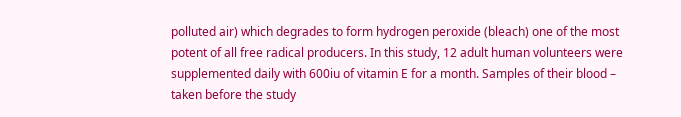polluted air) which degrades to form hydrogen peroxide (bleach) one of the most potent of all free radical producers. In this study, 12 adult human volunteers were supplemented daily with 600iu of vitamin E for a month. Samples of their blood – taken before the study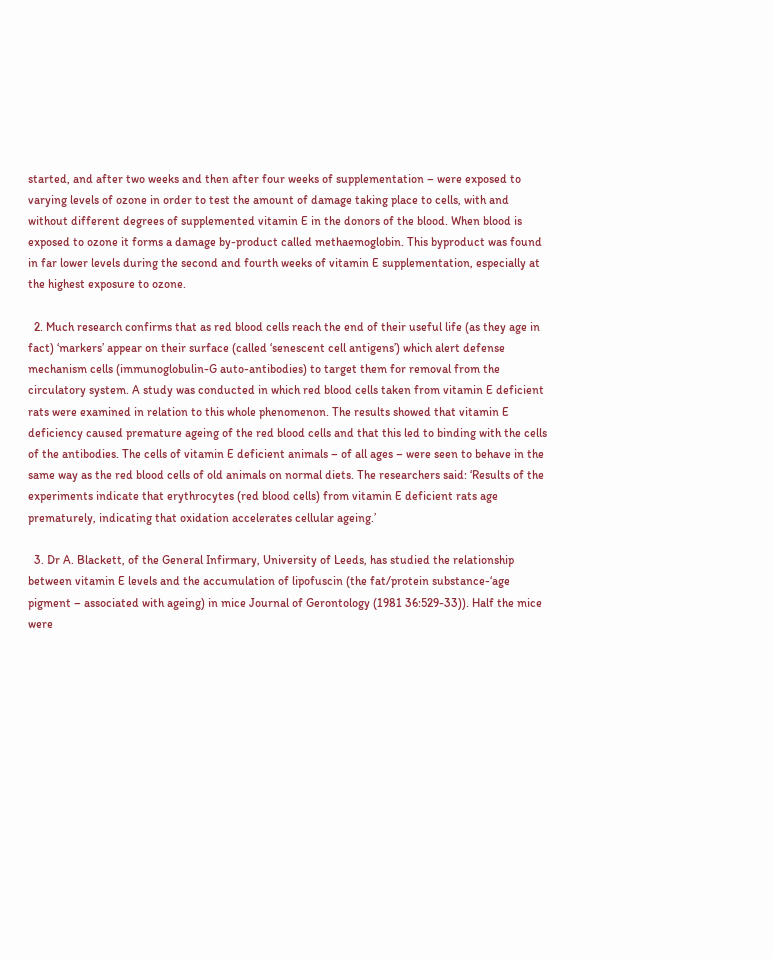started, and after two weeks and then after four weeks of supplementation – were exposed to varying levels of ozone in order to test the amount of damage taking place to cells, with and without different degrees of supplemented vitamin E in the donors of the blood. When blood is exposed to ozone it forms a damage by-product called methaemoglobin. This byproduct was found in far lower levels during the second and fourth weeks of vitamin E supplementation, especially at the highest exposure to ozone.

  2. Much research confirms that as red blood cells reach the end of their useful life (as they age in fact) ‘markers’ appear on their surface (called ‘senescent cell antigens’) which alert defense mechanism cells (immunoglobulin-G auto-antibodies) to target them for removal from the circulatory system. A study was conducted in which red blood cells taken from vitamin E deficient rats were examined in relation to this whole phenomenon. The results showed that vitamin E deficiency caused premature ageing of the red blood cells and that this led to binding with the cells of the antibodies. The cells of vitamin E deficient animals – of all ages – were seen to behave in the same way as the red blood cells of old animals on normal diets. The researchers said: ‘Results of the experiments indicate that erythrocytes (red blood cells) from vitamin E deficient rats age prematurely, indicating that oxidation accelerates cellular ageing.’

  3. Dr A. Blackett, of the General Infirmary, University of Leeds, has studied the relationship between vitamin E levels and the accumulation of lipofuscin (the fat/protein substance-‘age pigment – associated with ageing) in mice Journal of Gerontology (1981 36:529-33)). Half the mice were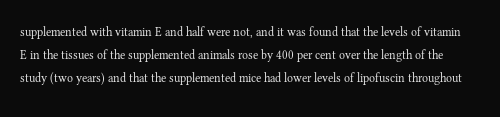supplemented with vitamin E and half were not, and it was found that the levels of vitamin E in the tissues of the supplemented animals rose by 400 per cent over the length of the study (two years) and that the supplemented mice had lower levels of lipofuscin throughout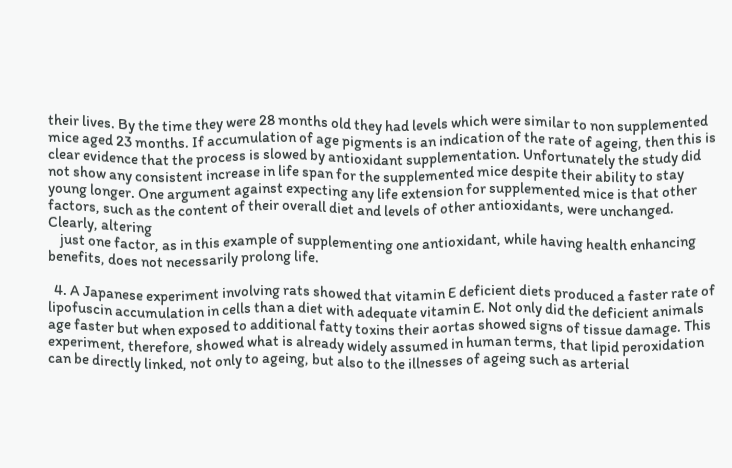their lives. By the time they were 28 months old they had levels which were similar to non supplemented mice aged 23 months. If accumulation of age pigments is an indication of the rate of ageing, then this is clear evidence that the process is slowed by antioxidant supplementation. Unfortunately the study did not show any consistent increase in life span for the supplemented mice despite their ability to stay young longer. One argument against expecting any life extension for supplemented mice is that other factors, such as the content of their overall diet and levels of other antioxidants, were unchanged. Clearly, altering
    just one factor, as in this example of supplementing one antioxidant, while having health enhancing benefits, does not necessarily prolong life.

  4. A Japanese experiment involving rats showed that vitamin E deficient diets produced a faster rate of lipofuscin accumulation in cells than a diet with adequate vitamin E. Not only did the deficient animals age faster but when exposed to additional fatty toxins their aortas showed signs of tissue damage. This experiment, therefore, showed what is already widely assumed in human terms, that lipid peroxidation can be directly linked, not only to ageing, but also to the illnesses of ageing such as arterial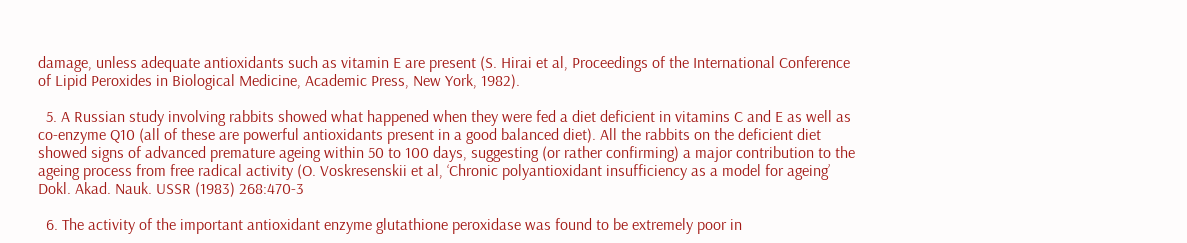damage, unless adequate antioxidants such as vitamin E are present (S. Hirai et al, Proceedings of the International Conference of Lipid Peroxides in Biological Medicine, Academic Press, New York, 1982).

  5. A Russian study involving rabbits showed what happened when they were fed a diet deficient in vitamins C and E as well as co-enzyme Q10 (all of these are powerful antioxidants present in a good balanced diet). All the rabbits on the deficient diet showed signs of advanced premature ageing within 50 to 100 days, suggesting (or rather confirming) a major contribution to the ageing process from free radical activity (O. Voskresenskii et al, ‘Chronic polyantioxidant insufficiency as a model for ageing’ Dokl. Akad. Nauk. USSR (1983) 268:470-3

  6. The activity of the important antioxidant enzyme glutathione peroxidase was found to be extremely poor in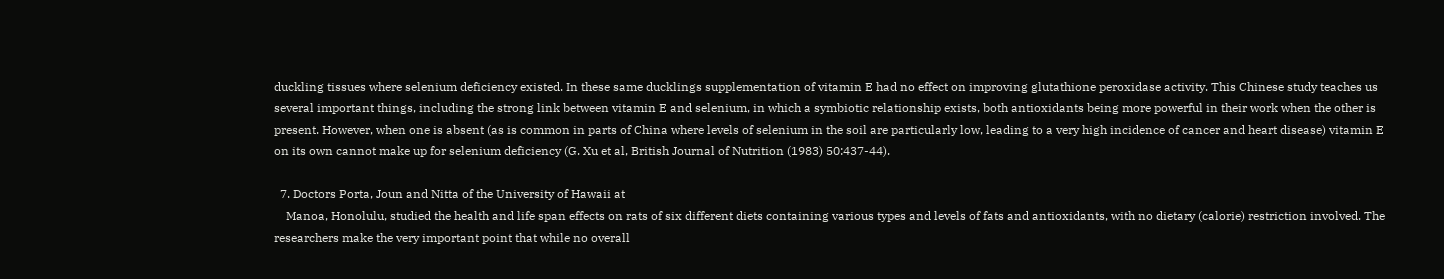duckling tissues where selenium deficiency existed. In these same ducklings supplementation of vitamin E had no effect on improving glutathione peroxidase activity. This Chinese study teaches us several important things, including the strong link between vitamin E and selenium, in which a symbiotic relationship exists, both antioxidants being more powerful in their work when the other is present. However, when one is absent (as is common in parts of China where levels of selenium in the soil are particularly low, leading to a very high incidence of cancer and heart disease) vitamin E on its own cannot make up for selenium deficiency (G. Xu et al, British Journal of Nutrition (1983) 50:437-44).

  7. Doctors Porta, Joun and Nitta of the University of Hawaii at
    Manoa, Honolulu, studied the health and life span effects on rats of six different diets containing various types and levels of fats and antioxidants, with no dietary (calorie) restriction involved. The researchers make the very important point that while no overall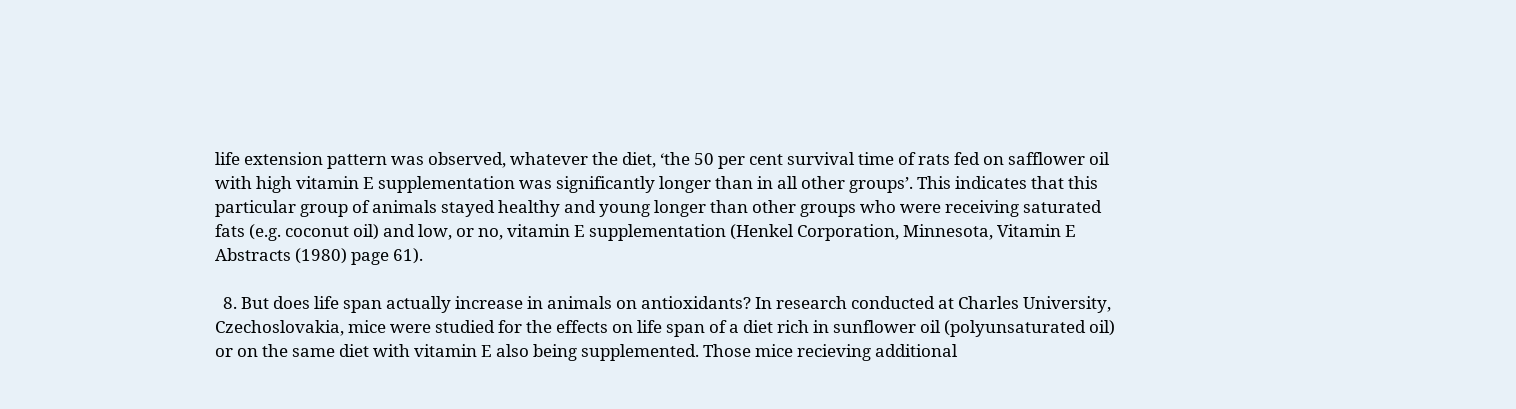life extension pattern was observed, whatever the diet, ‘the 50 per cent survival time of rats fed on safflower oil with high vitamin E supplementation was significantly longer than in all other groups’. This indicates that this particular group of animals stayed healthy and young longer than other groups who were receiving saturated fats (e.g. coconut oil) and low, or no, vitamin E supplementation (Henkel Corporation, Minnesota, Vitamin E Abstracts (1980) page 61).

  8. But does life span actually increase in animals on antioxidants? In research conducted at Charles University, Czechoslovakia, mice were studied for the effects on life span of a diet rich in sunflower oil (polyunsaturated oil) or on the same diet with vitamin E also being supplemented. Those mice recieving additional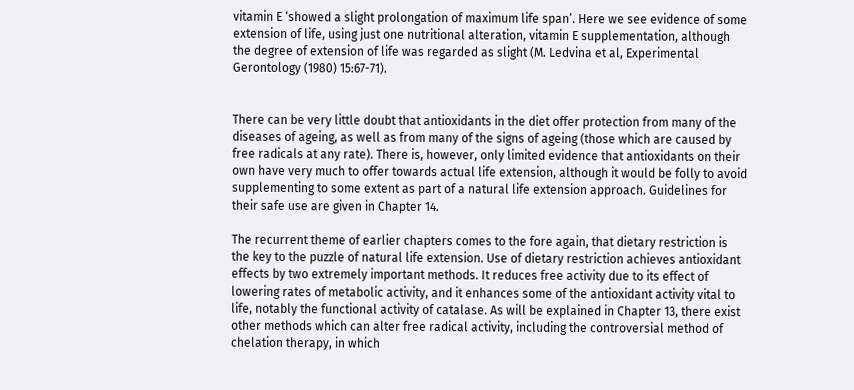vitamin E ‘showed a slight prolongation of maximum life span’. Here we see evidence of some extension of life, using just one nutritional alteration, vitamin E supplementation, although the degree of extension of life was regarded as slight (M. Ledvina et al, Experimental Gerontology (1980) 15:67-71).


There can be very little doubt that antioxidants in the diet offer protection from many of the diseases of ageing, as well as from many of the signs of ageing (those which are caused by free radicals at any rate). There is, however, only limited evidence that antioxidants on their own have very much to offer towards actual life extension, although it would be folly to avoid supplementing to some extent as part of a natural life extension approach. Guidelines for their safe use are given in Chapter 14.

The recurrent theme of earlier chapters comes to the fore again, that dietary restriction is the key to the puzzle of natural life extension. Use of dietary restriction achieves antioxidant effects by two extremely important methods. It reduces free activity due to its effect of lowering rates of metabolic activity, and it enhances some of the antioxidant activity vital to life, notably the functional activity of catalase. As will be explained in Chapter 13, there exist other methods which can alter free radical activity, including the controversial method of chelation therapy, in which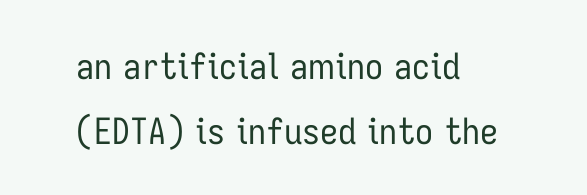an artificial amino acid (EDTA) is infused into the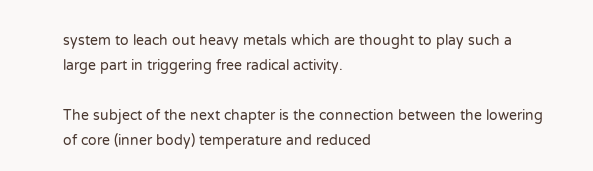system to leach out heavy metals which are thought to play such a large part in triggering free radical activity.

The subject of the next chapter is the connection between the lowering of core (inner body) temperature and reduced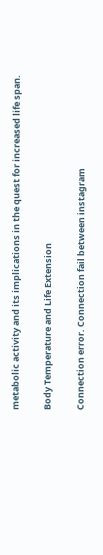metabolic activity and its implications in the quest for increased life span.

Body Temperature and Life Extension

Connection error. Connection fail between instagram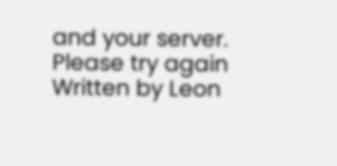and your server. Please try again
Written by Leon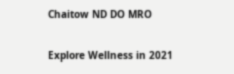Chaitow ND DO MRO

Explore Wellness in 2021